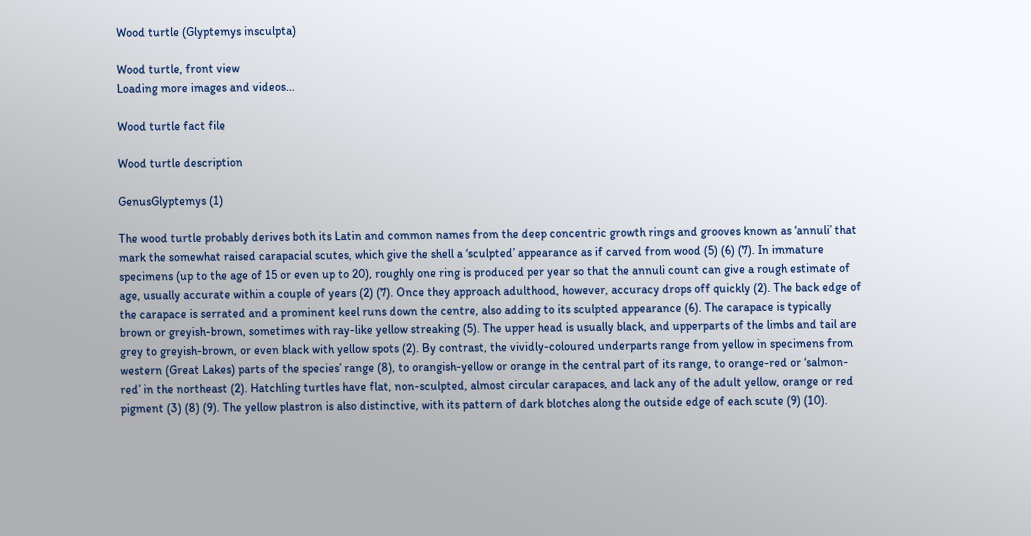Wood turtle (Glyptemys insculpta)

Wood turtle, front view
Loading more images and videos...

Wood turtle fact file

Wood turtle description

GenusGlyptemys (1)

The wood turtle probably derives both its Latin and common names from the deep concentric growth rings and grooves known as ‘annuli’ that mark the somewhat raised carapacial scutes, which give the shell a ‘sculpted’ appearance as if carved from wood (5) (6) (7). In immature specimens (up to the age of 15 or even up to 20), roughly one ring is produced per year so that the annuli count can give a rough estimate of age, usually accurate within a couple of years (2) (7). Once they approach adulthood, however, accuracy drops off quickly (2). The back edge of the carapace is serrated and a prominent keel runs down the centre, also adding to its sculpted appearance (6). The carapace is typically brown or greyish-brown, sometimes with ray-like yellow streaking (5). The upper head is usually black, and upperparts of the limbs and tail are grey to greyish-brown, or even black with yellow spots (2). By contrast, the vividly-coloured underparts range from yellow in specimens from western (Great Lakes) parts of the species’ range (8), to orangish-yellow or orange in the central part of its range, to orange-red or ‘salmon-red’ in the northeast (2). Hatchling turtles have flat, non-sculpted, almost circular carapaces, and lack any of the adult yellow, orange or red pigment (3) (8) (9). The yellow plastron is also distinctive, with its pattern of dark blotches along the outside edge of each scute (9) (10).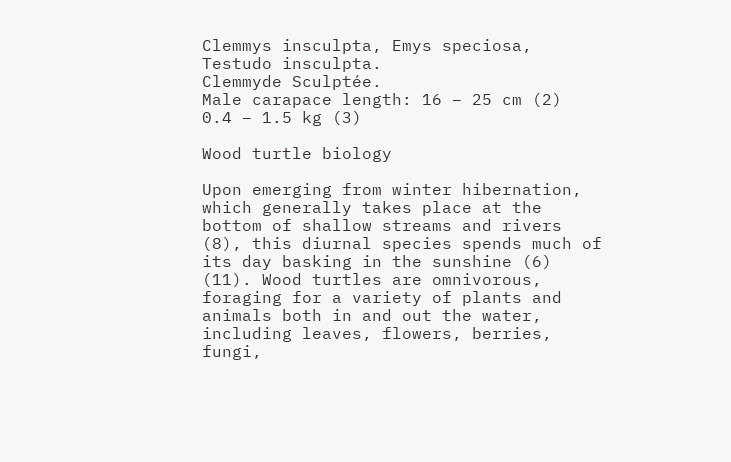Clemmys insculpta, Emys speciosa, Testudo insculpta.
Clemmyde Sculptée.
Male carapace length: 16 – 25 cm (2)
0.4 – 1.5 kg (3)

Wood turtle biology

Upon emerging from winter hibernation, which generally takes place at the bottom of shallow streams and rivers (8), this diurnal species spends much of its day basking in the sunshine (6) (11). Wood turtles are omnivorous, foraging for a variety of plants and animals both in and out the water, including leaves, flowers, berries, fungi,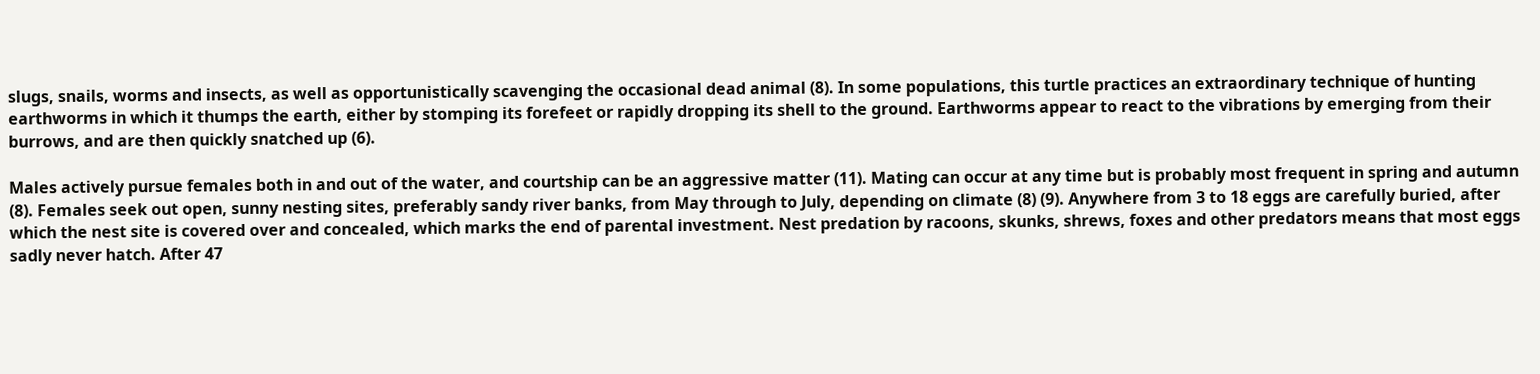slugs, snails, worms and insects, as well as opportunistically scavenging the occasional dead animal (8). In some populations, this turtle practices an extraordinary technique of hunting earthworms in which it thumps the earth, either by stomping its forefeet or rapidly dropping its shell to the ground. Earthworms appear to react to the vibrations by emerging from their burrows, and are then quickly snatched up (6).

Males actively pursue females both in and out of the water, and courtship can be an aggressive matter (11). Mating can occur at any time but is probably most frequent in spring and autumn (8). Females seek out open, sunny nesting sites, preferably sandy river banks, from May through to July, depending on climate (8) (9). Anywhere from 3 to 18 eggs are carefully buried, after which the nest site is covered over and concealed, which marks the end of parental investment. Nest predation by racoons, skunks, shrews, foxes and other predators means that most eggs sadly never hatch. After 47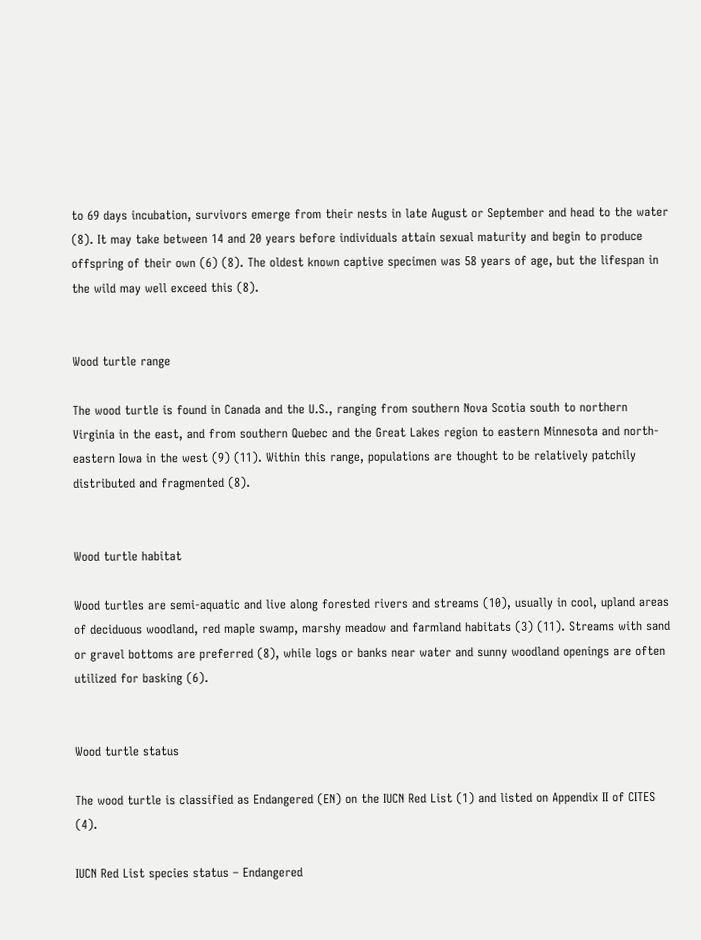to 69 days incubation, survivors emerge from their nests in late August or September and head to the water (8). It may take between 14 and 20 years before individuals attain sexual maturity and begin to produce offspring of their own (6) (8). The oldest known captive specimen was 58 years of age, but the lifespan in the wild may well exceed this (8).


Wood turtle range

The wood turtle is found in Canada and the U.S., ranging from southern Nova Scotia south to northern Virginia in the east, and from southern Quebec and the Great Lakes region to eastern Minnesota and north-eastern Iowa in the west (9) (11). Within this range, populations are thought to be relatively patchily distributed and fragmented (8).


Wood turtle habitat

Wood turtles are semi-aquatic and live along forested rivers and streams (10), usually in cool, upland areas of deciduous woodland, red maple swamp, marshy meadow and farmland habitats (3) (11). Streams with sand or gravel bottoms are preferred (8), while logs or banks near water and sunny woodland openings are often utilized for basking (6).


Wood turtle status

The wood turtle is classified as Endangered (EN) on the IUCN Red List (1) and listed on Appendix II of CITES (4).

IUCN Red List species status – Endangered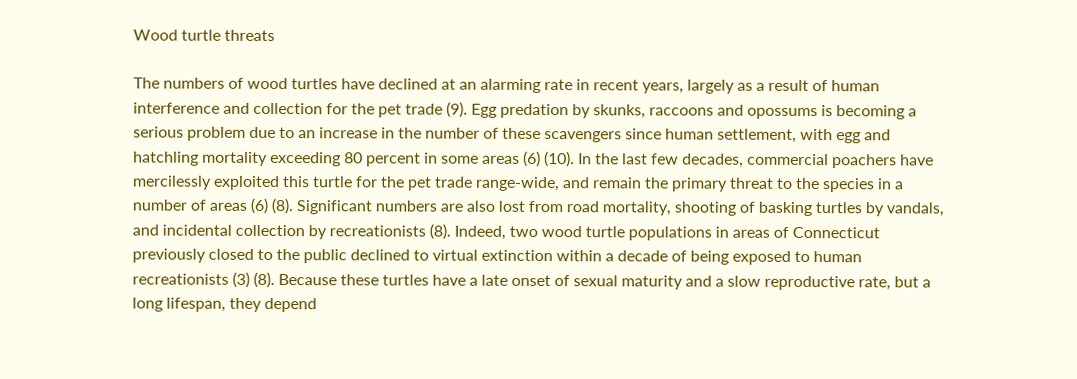Wood turtle threats

The numbers of wood turtles have declined at an alarming rate in recent years, largely as a result of human interference and collection for the pet trade (9). Egg predation by skunks, raccoons and opossums is becoming a serious problem due to an increase in the number of these scavengers since human settlement, with egg and hatchling mortality exceeding 80 percent in some areas (6) (10). In the last few decades, commercial poachers have mercilessly exploited this turtle for the pet trade range-wide, and remain the primary threat to the species in a number of areas (6) (8). Significant numbers are also lost from road mortality, shooting of basking turtles by vandals, and incidental collection by recreationists (8). Indeed, two wood turtle populations in areas of Connecticut previously closed to the public declined to virtual extinction within a decade of being exposed to human recreationists (3) (8). Because these turtles have a late onset of sexual maturity and a slow reproductive rate, but a long lifespan, they depend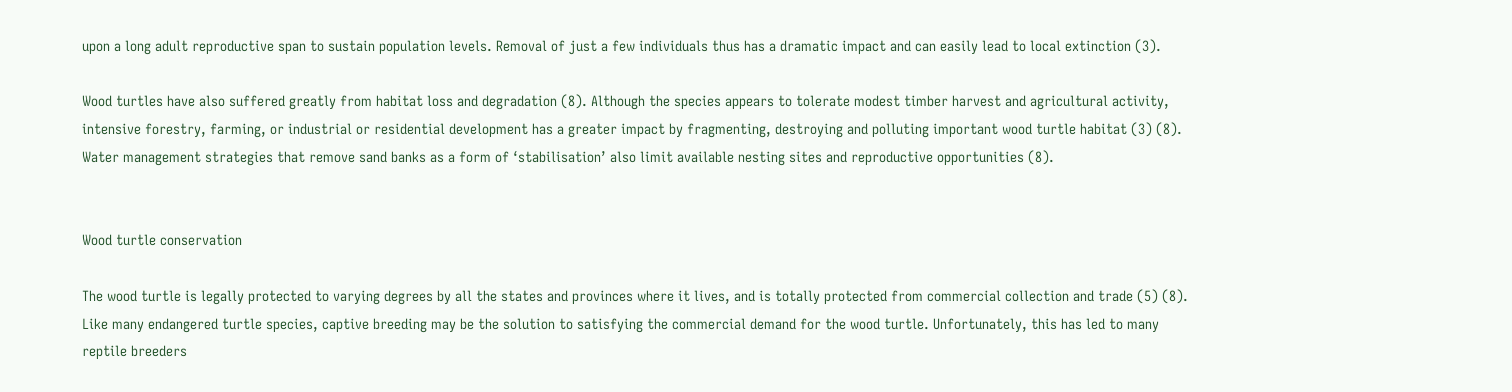upon a long adult reproductive span to sustain population levels. Removal of just a few individuals thus has a dramatic impact and can easily lead to local extinction (3).

Wood turtles have also suffered greatly from habitat loss and degradation (8). Although the species appears to tolerate modest timber harvest and agricultural activity, intensive forestry, farming, or industrial or residential development has a greater impact by fragmenting, destroying and polluting important wood turtle habitat (3) (8). Water management strategies that remove sand banks as a form of ‘stabilisation’ also limit available nesting sites and reproductive opportunities (8).


Wood turtle conservation

The wood turtle is legally protected to varying degrees by all the states and provinces where it lives, and is totally protected from commercial collection and trade (5) (8). Like many endangered turtle species, captive breeding may be the solution to satisfying the commercial demand for the wood turtle. Unfortunately, this has led to many reptile breeders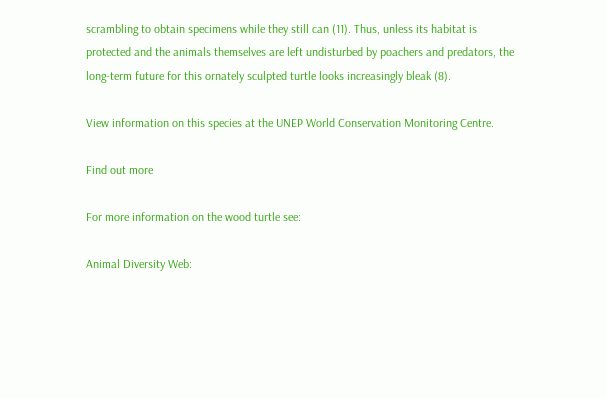scrambling to obtain specimens while they still can (11). Thus, unless its habitat is protected and the animals themselves are left undisturbed by poachers and predators, the long-term future for this ornately sculpted turtle looks increasingly bleak (8).

View information on this species at the UNEP World Conservation Monitoring Centre.

Find out more

For more information on the wood turtle see:

Animal Diversity Web: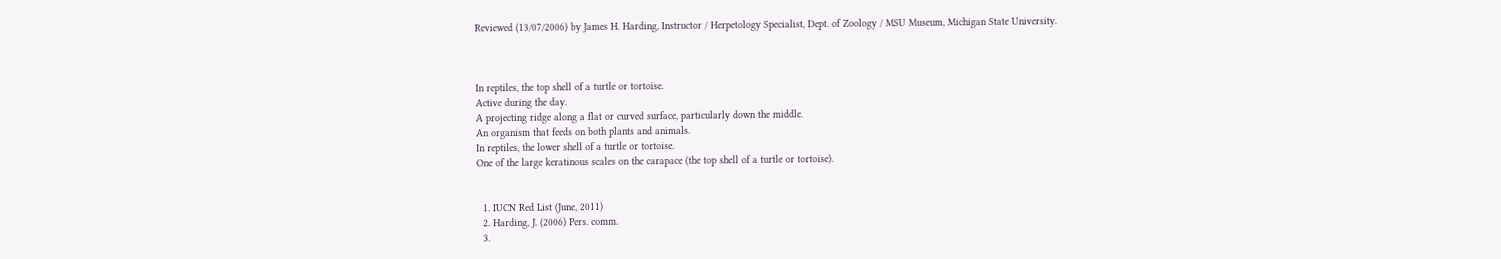Reviewed (13/07/2006) by James H. Harding, Instructor / Herpetology Specialist, Dept. of Zoology / MSU Museum, Michigan State University.



In reptiles, the top shell of a turtle or tortoise.
Active during the day.
A projecting ridge along a flat or curved surface, particularly down the middle.
An organism that feeds on both plants and animals.
In reptiles, the lower shell of a turtle or tortoise.
One of the large keratinous scales on the carapace (the top shell of a turtle or tortoise).


  1. IUCN Red List (June, 2011)
  2. Harding, J. (2006) Pers. comm.
  3.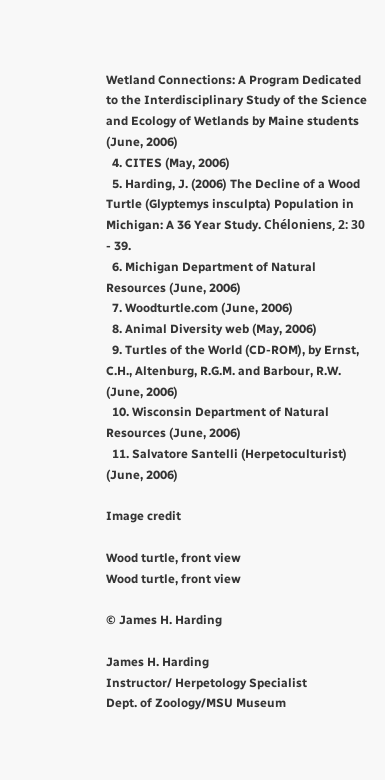Wetland Connections: A Program Dedicated to the Interdisciplinary Study of the Science and Ecology of Wetlands by Maine students (June, 2006)
  4. CITES (May, 2006)
  5. Harding, J. (2006) The Decline of a Wood Turtle (Glyptemys insculpta) Population in Michigan: A 36 Year Study. Chéloniens, 2: 30 - 39.
  6. Michigan Department of Natural Resources (June, 2006)
  7. Woodturtle.com (June, 2006)
  8. Animal Diversity web (May, 2006)
  9. Turtles of the World (CD-ROM), by Ernst, C.H., Altenburg, R.G.M. and Barbour, R.W. (June, 2006)
  10. Wisconsin Department of Natural Resources (June, 2006)
  11. Salvatore Santelli (Herpetoculturist) (June, 2006)

Image credit

Wood turtle, front view
Wood turtle, front view

© James H. Harding

James H. Harding
Instructor/ Herpetology Specialist
Dept. of Zoology/MSU Museum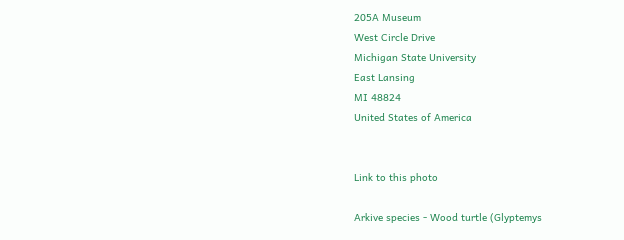205A Museum
West Circle Drive
Michigan State University
East Lansing
MI 48824
United States of America


Link to this photo

Arkive species - Wood turtle (Glyptemys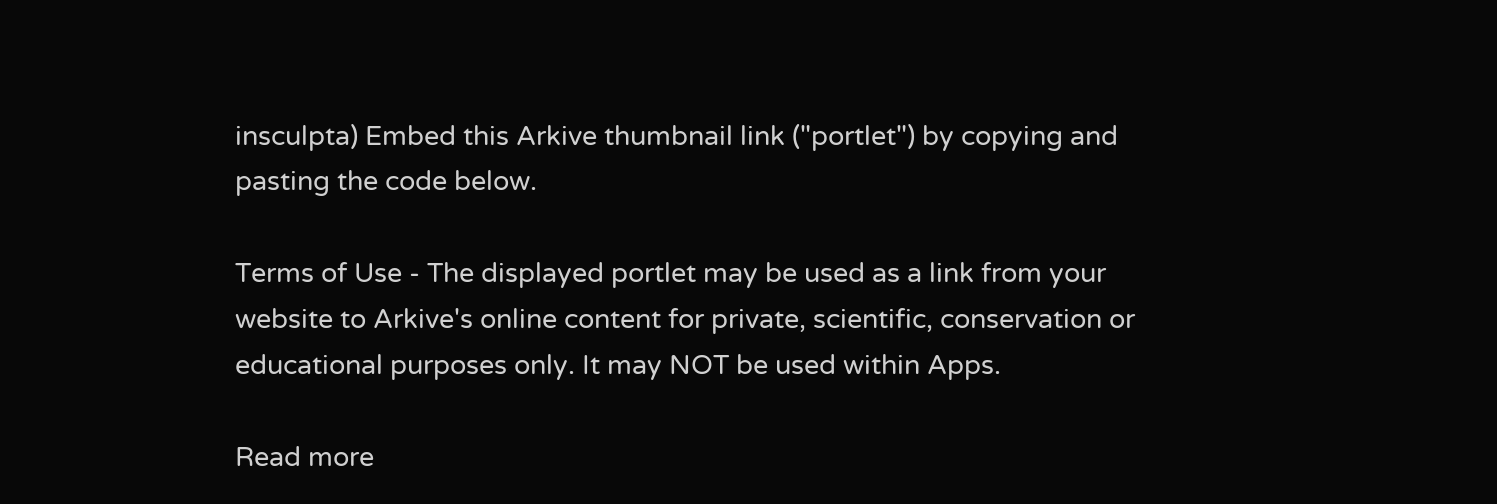insculpta) Embed this Arkive thumbnail link ("portlet") by copying and pasting the code below.

Terms of Use - The displayed portlet may be used as a link from your website to Arkive's online content for private, scientific, conservation or educational purposes only. It may NOT be used within Apps.

Read more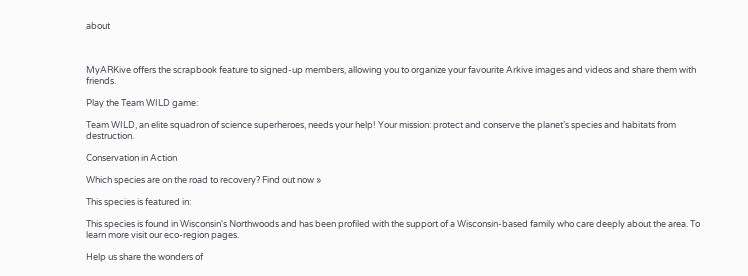about



MyARKive offers the scrapbook feature to signed-up members, allowing you to organize your favourite Arkive images and videos and share them with friends.

Play the Team WILD game:

Team WILD, an elite squadron of science superheroes, needs your help! Your mission: protect and conserve the planet’s species and habitats from destruction.

Conservation in Action

Which species are on the road to recovery? Find out now »

This species is featured in:

This species is found in Wisconsin's Northwoods and has been profiled with the support of a Wisconsin-based family who care deeply about the area. To learn more visit our eco-region pages.

Help us share the wonders of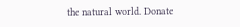the natural world. Donate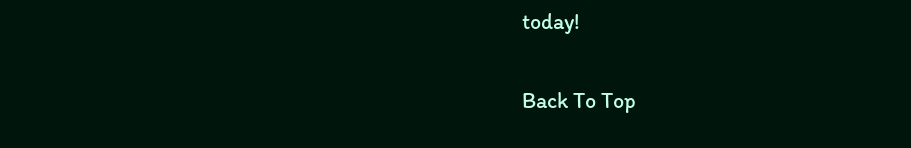today!


Back To Top